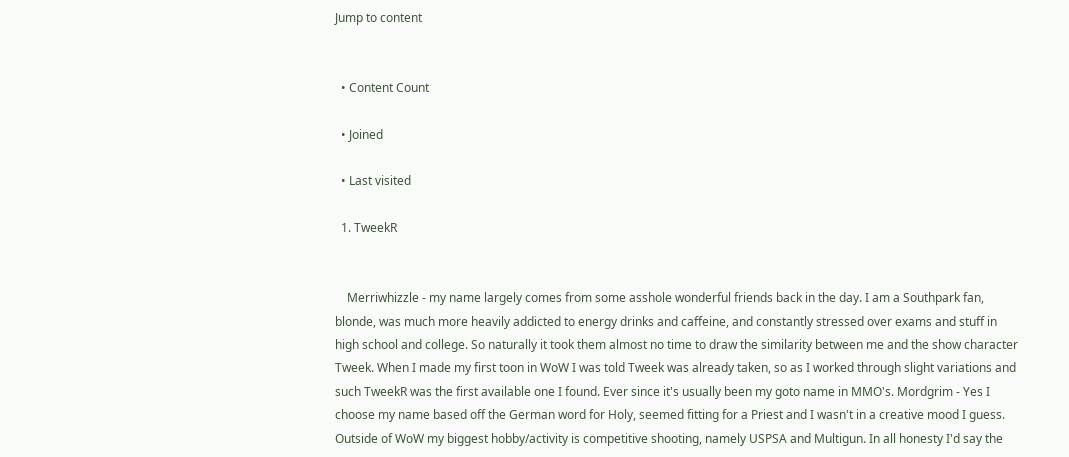Jump to content


  • Content Count

  • Joined

  • Last visited

  1. TweekR


    Merriwhizzle - my name largely comes from some asshole wonderful friends back in the day. I am a Southpark fan, blonde, was much more heavily addicted to energy drinks and caffeine, and constantly stressed over exams and stuff in high school and college. So naturally it took them almost no time to draw the similarity between me and the show character Tweek. When I made my first toon in WoW I was told Tweek was already taken, so as I worked through slight variations and such TweekR was the first available one I found. Ever since it's usually been my goto name in MMO's. Mordgrim - Yes I choose my name based off the German word for Holy, seemed fitting for a Priest and I wasn't in a creative mood I guess. Outside of WoW my biggest hobby/activity is competitive shooting, namely USPSA and Multigun. In all honesty I'd say the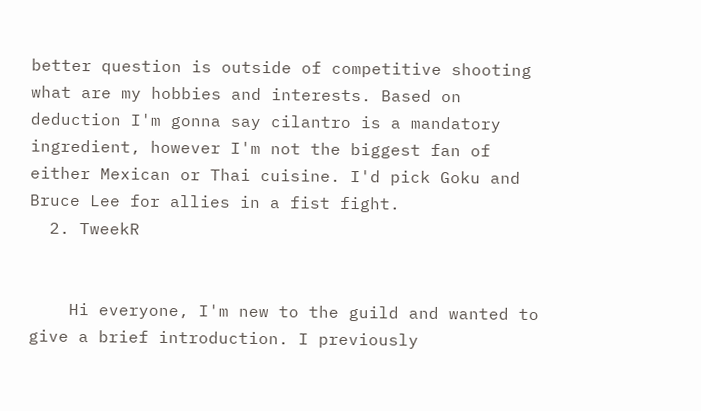better question is outside of competitive shooting what are my hobbies and interests. Based on deduction I'm gonna say cilantro is a mandatory ingredient, however I'm not the biggest fan of either Mexican or Thai cuisine. I'd pick Goku and Bruce Lee for allies in a fist fight.
  2. TweekR


    Hi everyone, I'm new to the guild and wanted to give a brief introduction. I previously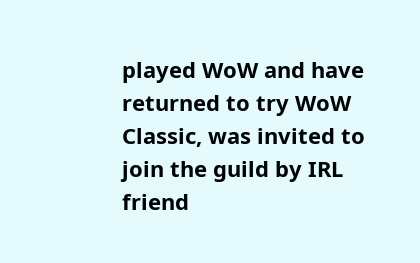played WoW and have returned to try WoW Classic, was invited to join the guild by IRL friend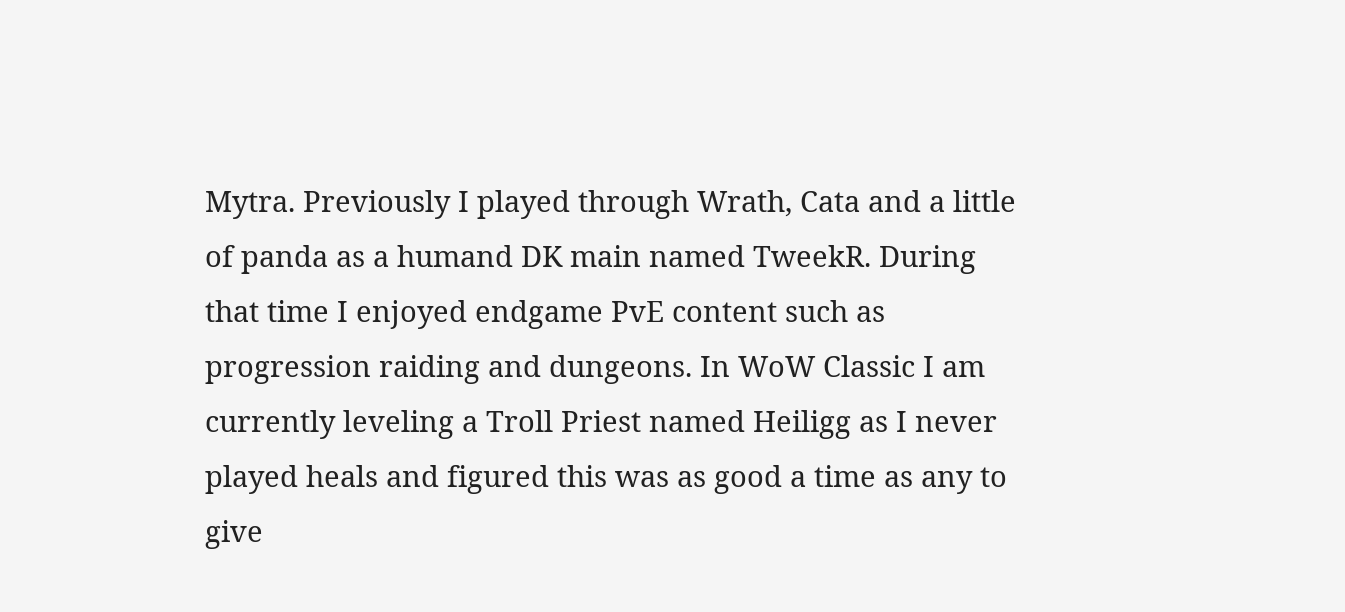Mytra. Previously I played through Wrath, Cata and a little of panda as a humand DK main named TweekR. During that time I enjoyed endgame PvE content such as progression raiding and dungeons. In WoW Classic I am currently leveling a Troll Priest named Heiligg as I never played heals and figured this was as good a time as any to give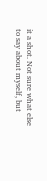it a shot. Not sure what else to say about myself, but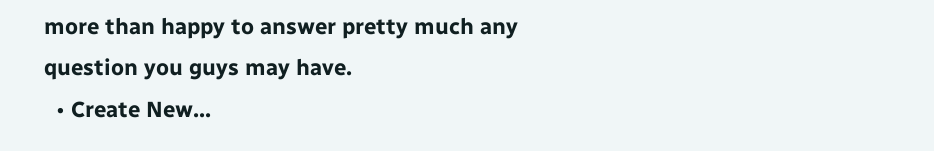more than happy to answer pretty much any question you guys may have.
  • Create New...